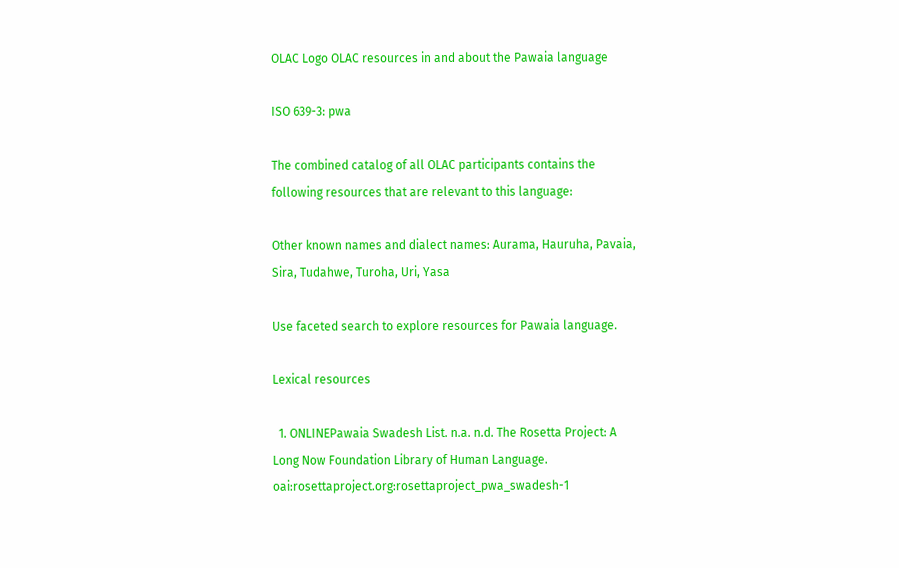OLAC Logo OLAC resources in and about the Pawaia language

ISO 639-3: pwa

The combined catalog of all OLAC participants contains the following resources that are relevant to this language:

Other known names and dialect names: Aurama, Hauruha, Pavaia, Sira, Tudahwe, Turoha, Uri, Yasa

Use faceted search to explore resources for Pawaia language.

Lexical resources

  1. ONLINEPawaia Swadesh List. n.a. n.d. The Rosetta Project: A Long Now Foundation Library of Human Language. oai:rosettaproject.org:rosettaproject_pwa_swadesh-1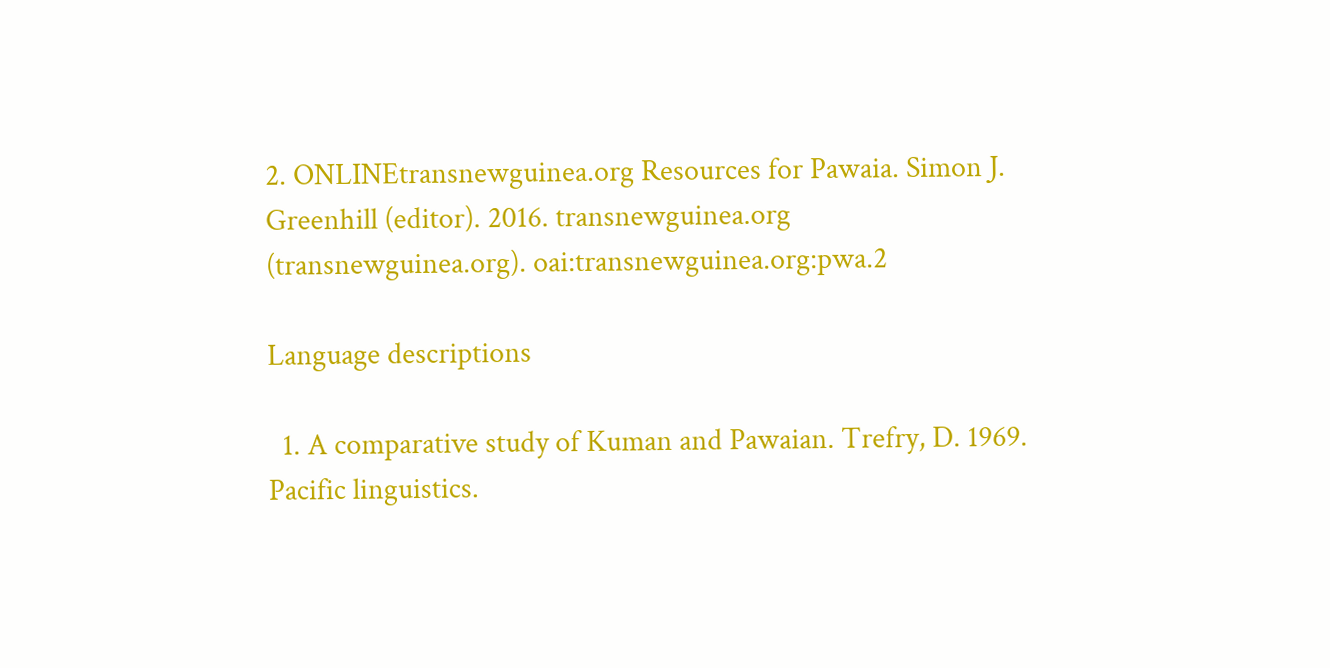2. ONLINEtransnewguinea.org Resources for Pawaia. Simon J. Greenhill (editor). 2016. transnewguinea.org (transnewguinea.org). oai:transnewguinea.org:pwa.2

Language descriptions

  1. A comparative study of Kuman and Pawaian. Trefry, D. 1969. Pacific linguistics.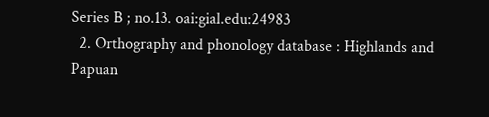Series B ; no.13. oai:gial.edu:24983
  2. Orthography and phonology database : Highlands and Papuan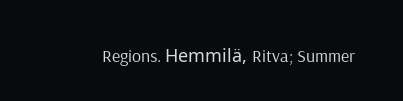Regions. Hemmilä, Ritva; Summer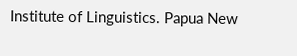Institute of Linguistics. Papua New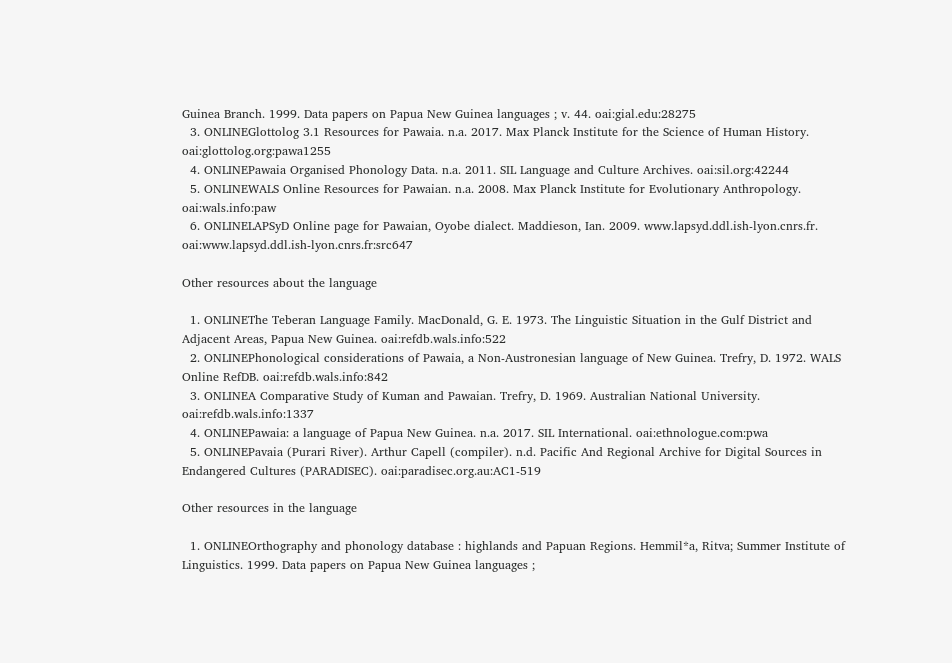Guinea Branch. 1999. Data papers on Papua New Guinea languages ; v. 44. oai:gial.edu:28275
  3. ONLINEGlottolog 3.1 Resources for Pawaia. n.a. 2017. Max Planck Institute for the Science of Human History. oai:glottolog.org:pawa1255
  4. ONLINEPawaia Organised Phonology Data. n.a. 2011. SIL Language and Culture Archives. oai:sil.org:42244
  5. ONLINEWALS Online Resources for Pawaian. n.a. 2008. Max Planck Institute for Evolutionary Anthropology. oai:wals.info:paw
  6. ONLINELAPSyD Online page for Pawaian, Oyobe dialect. Maddieson, Ian. 2009. www.lapsyd.ddl.ish-lyon.cnrs.fr. oai:www.lapsyd.ddl.ish-lyon.cnrs.fr:src647

Other resources about the language

  1. ONLINEThe Teberan Language Family. MacDonald, G. E. 1973. The Linguistic Situation in the Gulf District and Adjacent Areas, Papua New Guinea. oai:refdb.wals.info:522
  2. ONLINEPhonological considerations of Pawaia, a Non-Austronesian language of New Guinea. Trefry, D. 1972. WALS Online RefDB. oai:refdb.wals.info:842
  3. ONLINEA Comparative Study of Kuman and Pawaian. Trefry, D. 1969. Australian National University. oai:refdb.wals.info:1337
  4. ONLINEPawaia: a language of Papua New Guinea. n.a. 2017. SIL International. oai:ethnologue.com:pwa
  5. ONLINEPavaia (Purari River). Arthur Capell (compiler). n.d. Pacific And Regional Archive for Digital Sources in Endangered Cultures (PARADISEC). oai:paradisec.org.au:AC1-519

Other resources in the language

  1. ONLINEOrthography and phonology database : highlands and Papuan Regions. Hemmil*a, Ritva; Summer Institute of Linguistics. 1999. Data papers on Papua New Guinea languages ;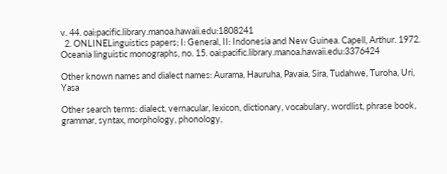v. 44. oai:pacific.library.manoa.hawaii.edu:1808241
  2. ONLINELinguistics papers; I: General, II: Indonesia and New Guinea. Capell, Arthur. 1972. Oceania linguistic monographs, no. 15. oai:pacific.library.manoa.hawaii.edu:3376424

Other known names and dialect names: Aurama, Hauruha, Pavaia, Sira, Tudahwe, Turoha, Uri, Yasa

Other search terms: dialect, vernacular, lexicon, dictionary, vocabulary, wordlist, phrase book, grammar, syntax, morphology, phonology,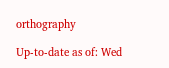orthography

Up-to-date as of: Wed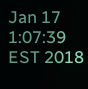Jan 17 1:07:39 EST 2018